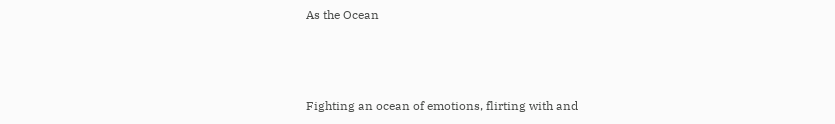As the Ocean



Fighting an ocean of emotions, flirting with and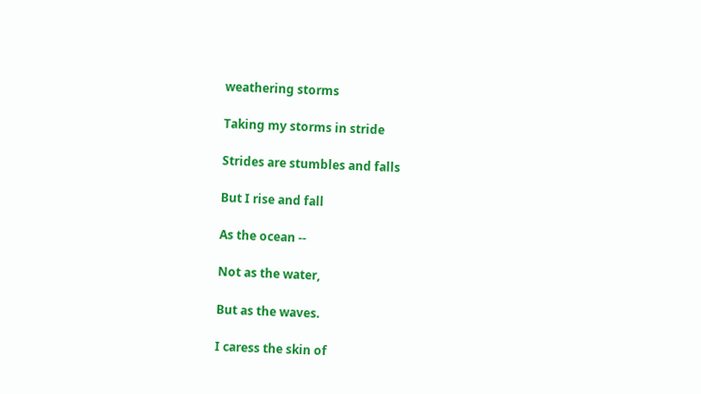weathering storms

Taking my storms in stride

Strides are stumbles and falls

But I rise and fall

As the ocean --

Not as the water,

But as the waves.

I caress the skin of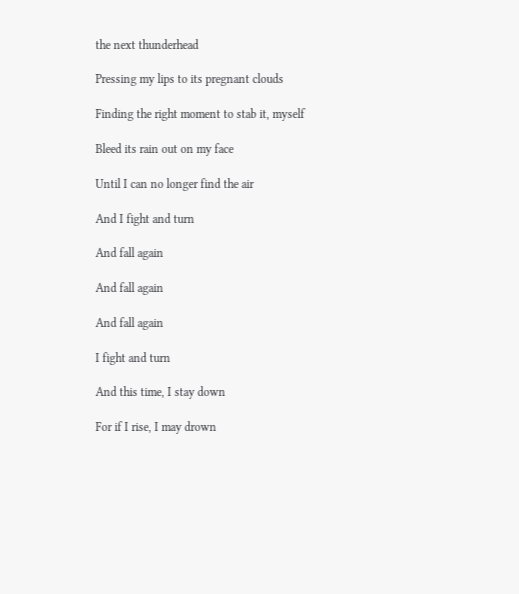the next thunderhead

Pressing my lips to its pregnant clouds

Finding the right moment to stab it, myself

Bleed its rain out on my face

Until I can no longer find the air

And I fight and turn

And fall again

And fall again

And fall again

I fight and turn

And this time, I stay down

For if I rise, I may drown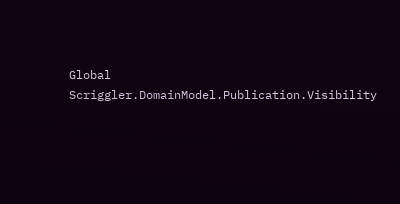Global Scriggler.DomainModel.Publication.Visibility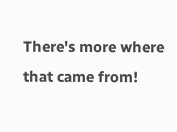There's more where that came from!